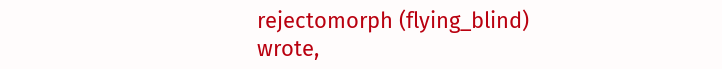rejectomorph (flying_blind) wrote,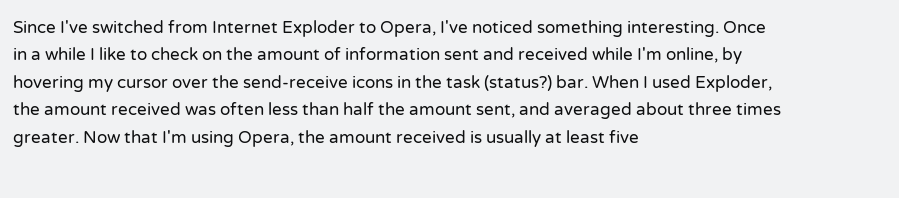Since I've switched from Internet Exploder to Opera, I've noticed something interesting. Once in a while I like to check on the amount of information sent and received while I'm online, by hovering my cursor over the send-receive icons in the task (status?) bar. When I used Exploder, the amount received was often less than half the amount sent, and averaged about three times greater. Now that I'm using Opera, the amount received is usually at least five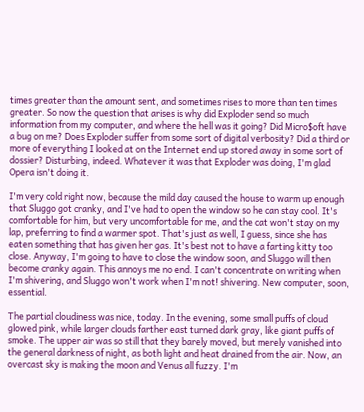times greater than the amount sent, and sometimes rises to more than ten times greater. So now the question that arises is why did Exploder send so much information from my computer, and where the hell was it going? Did Micro$oft have a bug on me? Does Exploder suffer from some sort of digital verbosity? Did a third or more of everything I looked at on the Internet end up stored away in some sort of dossier? Disturbing, indeed. Whatever it was that Exploder was doing, I'm glad Opera isn't doing it.

I'm very cold right now, because the mild day caused the house to warm up enough that Sluggo got cranky, and I've had to open the window so he can stay cool. It's comfortable for him, but very uncomfortable for me, and the cat won't stay on my lap, preferring to find a warmer spot. That's just as well, I guess, since she has eaten something that has given her gas. It's best not to have a farting kitty too close. Anyway, I'm going to have to close the window soon, and Sluggo will then become cranky again. This annoys me no end. I can't concentrate on writing when I'm shivering, and Sluggo won't work when I'm not! shivering. New computer, soon, essential.

The partial cloudiness was nice, today. In the evening, some small puffs of cloud glowed pink, while larger clouds farther east turned dark gray, like giant puffs of smoke. The upper air was so still that they barely moved, but merely vanished into the general darkness of night, as both light and heat drained from the air. Now, an overcast sky is making the moon and Venus all fuzzy. I'm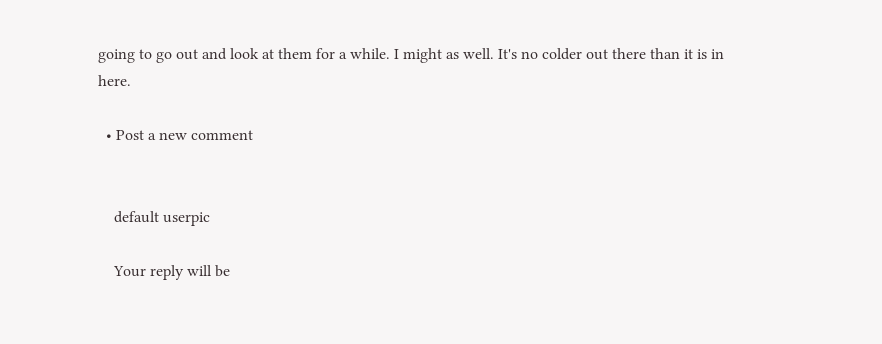going to go out and look at them for a while. I might as well. It's no colder out there than it is in here.

  • Post a new comment


    default userpic

    Your reply will be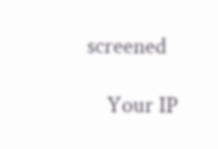screened

    Your IP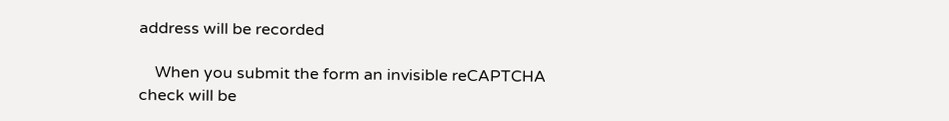address will be recorded

    When you submit the form an invisible reCAPTCHA check will be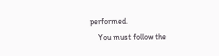performed.
    You must follow the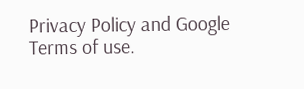Privacy Policy and Google Terms of use.